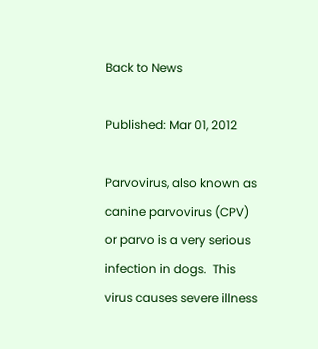Back to News

Published: Mar 01, 2012

Parvovirus, also known as canine parvovirus (CPV) or parvo is a very serious infection in dogs.  This virus causes severe illness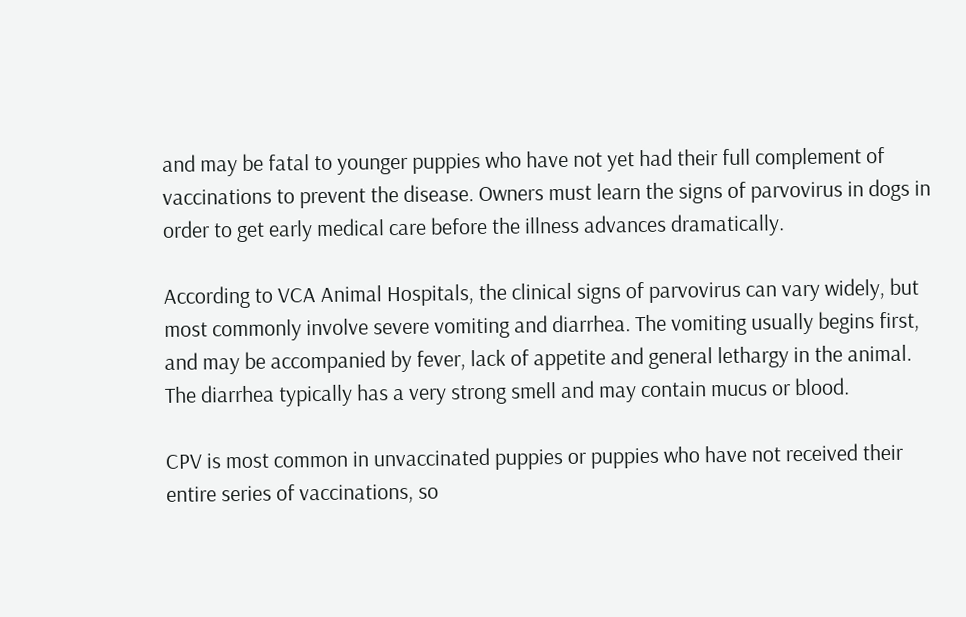and may be fatal to younger puppies who have not yet had their full complement of vaccinations to prevent the disease. Owners must learn the signs of parvovirus in dogs in order to get early medical care before the illness advances dramatically.

According to VCA Animal Hospitals, the clinical signs of parvovirus can vary widely, but most commonly involve severe vomiting and diarrhea. The vomiting usually begins first, and may be accompanied by fever, lack of appetite and general lethargy in the animal. The diarrhea typically has a very strong smell and may contain mucus or blood.

CPV is most common in unvaccinated puppies or puppies who have not received their entire series of vaccinations, so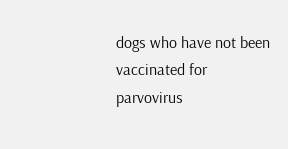dogs who have not been vaccinated for parvovirus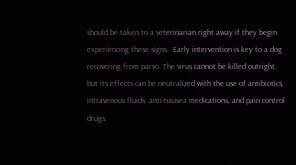should be taken to a veterinarian right away if they begin experiencing these signs.  Early intervention is key to a dog recovering from parvo. The virus cannot be killed outright, but its effects can be neutralized with the use of antibiotics, intravenous fluids, anti-nausea medications, and pain control drugs.